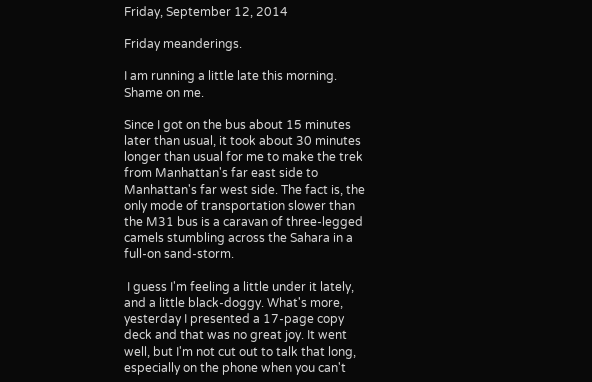Friday, September 12, 2014

Friday meanderings.

I am running a little late this morning. Shame on me.

Since I got on the bus about 15 minutes later than usual, it took about 30 minutes longer than usual for me to make the trek from Manhattan's far east side to Manhattan's far west side. The fact is, the only mode of transportation slower than the M31 bus is a caravan of three-legged camels stumbling across the Sahara in a full-on sand-storm.

 I guess I'm feeling a little under it lately, and a little black-doggy. What's more, yesterday I presented a 17-page copy deck and that was no great joy. It went well, but I'm not cut out to talk that long, especially on the phone when you can't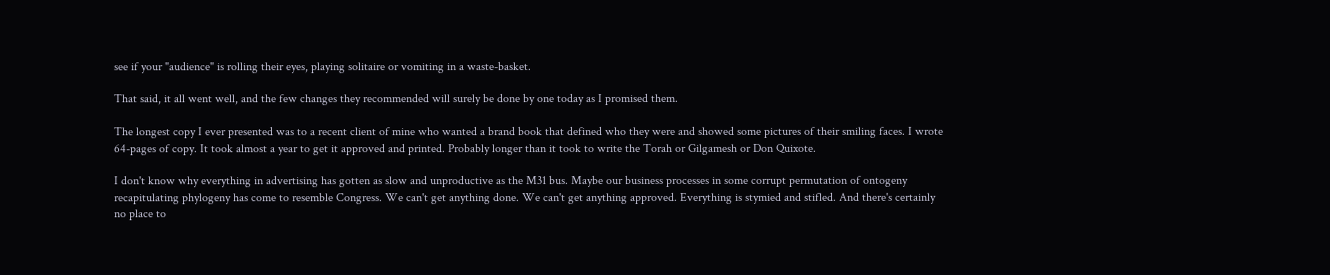see if your "audience" is rolling their eyes, playing solitaire or vomiting in a waste-basket.

That said, it all went well, and the few changes they recommended will surely be done by one today as I promised them.

The longest copy I ever presented was to a recent client of mine who wanted a brand book that defined who they were and showed some pictures of their smiling faces. I wrote 64-pages of copy. It took almost a year to get it approved and printed. Probably longer than it took to write the Torah or Gilgamesh or Don Quixote.

I don't know why everything in advertising has gotten as slow and unproductive as the M31 bus. Maybe our business processes in some corrupt permutation of ontogeny recapitulating phylogeny has come to resemble Congress. We can't get anything done. We can't get anything approved. Everything is stymied and stifled. And there's certainly no place to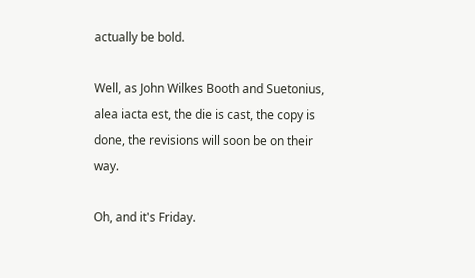actually be bold.

Well, as John Wilkes Booth and Suetonius, alea iacta est, the die is cast, the copy is done, the revisions will soon be on their way.

Oh, and it's Friday.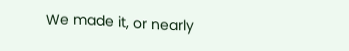We made it, or nearly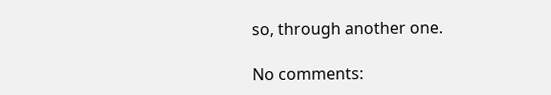so, through another one.

No comments: